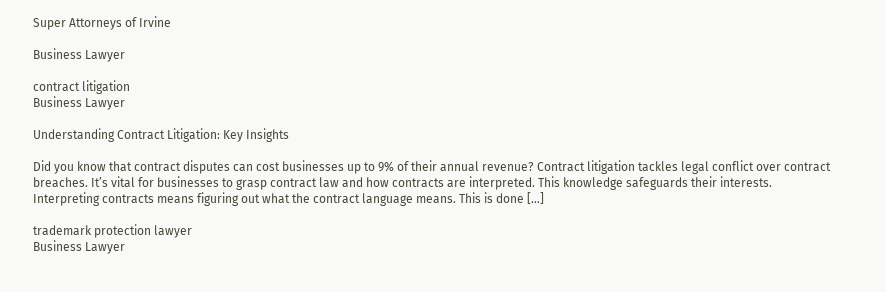Super Attorneys of Irvine

Business Lawyer

contract litigation
Business Lawyer

Understanding Contract Litigation: Key Insights

Did you know that contract disputes can cost businesses up to 9% of their annual revenue? Contract litigation tackles legal conflict over contract breaches. It’s vital for businesses to grasp contract law and how contracts are interpreted. This knowledge safeguards their interests. Interpreting contracts means figuring out what the contract language means. This is done […]

trademark protection lawyer
Business Lawyer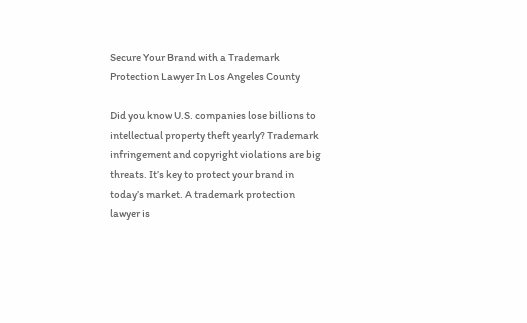Secure Your Brand with a Trademark Protection Lawyer In Los Angeles County

Did you know U.S. companies lose billions to intellectual property theft yearly? Trademark infringement and copyright violations are big threats. It’s key to protect your brand in today’s market. A trademark protection lawyer is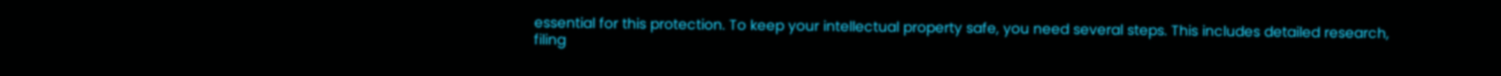essential for this protection. To keep your intellectual property safe, you need several steps. This includes detailed research, filing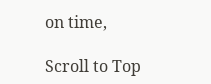on time,

Scroll to Top